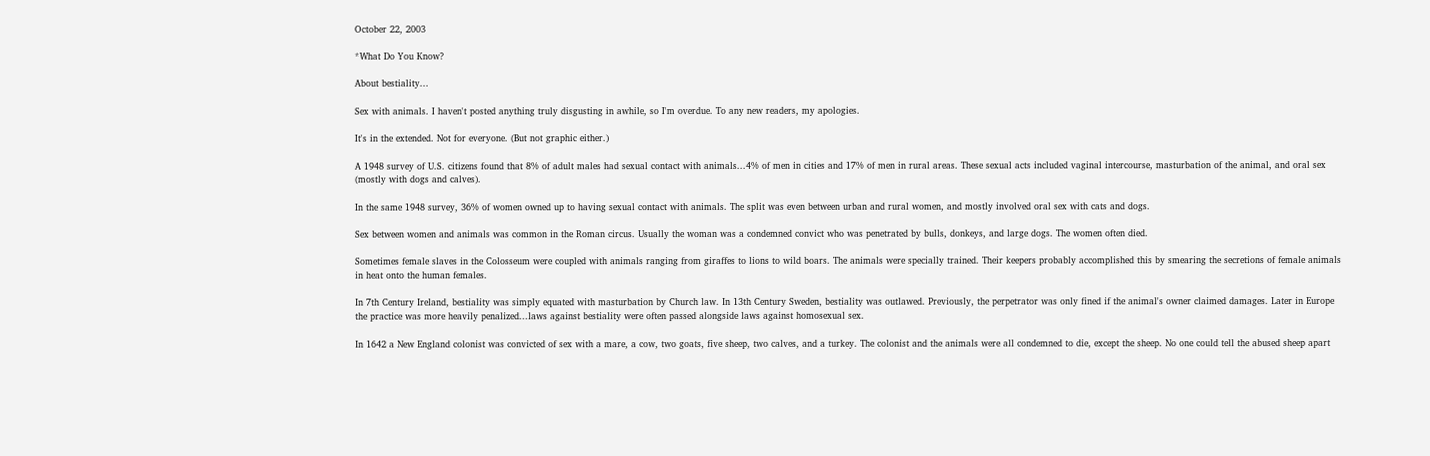October 22, 2003

*What Do You Know?

About bestiality...

Sex with animals. I haven't posted anything truly disgusting in awhile, so I'm overdue. To any new readers, my apologies.

It's in the extended. Not for everyone. (But not graphic either.)

A 1948 survey of U.S. citizens found that 8% of adult males had sexual contact with animals...4% of men in cities and 17% of men in rural areas. These sexual acts included vaginal intercourse, masturbation of the animal, and oral sex (mostly with dogs and calves).

In the same 1948 survey, 36% of women owned up to having sexual contact with animals. The split was even between urban and rural women, and mostly involved oral sex with cats and dogs.

Sex between women and animals was common in the Roman circus. Usually the woman was a condemned convict who was penetrated by bulls, donkeys, and large dogs. The women often died.

Sometimes female slaves in the Colosseum were coupled with animals ranging from giraffes to lions to wild boars. The animals were specially trained. Their keepers probably accomplished this by smearing the secretions of female animals in heat onto the human females.

In 7th Century Ireland, bestiality was simply equated with masturbation by Church law. In 13th Century Sweden, bestiality was outlawed. Previously, the perpetrator was only fined if the animal's owner claimed damages. Later in Europe the practice was more heavily penalized...laws against bestiality were often passed alongside laws against homosexual sex.

In 1642 a New England colonist was convicted of sex with a mare, a cow, two goats, five sheep, two calves, and a turkey. The colonist and the animals were all condemned to die, except the sheep. No one could tell the abused sheep apart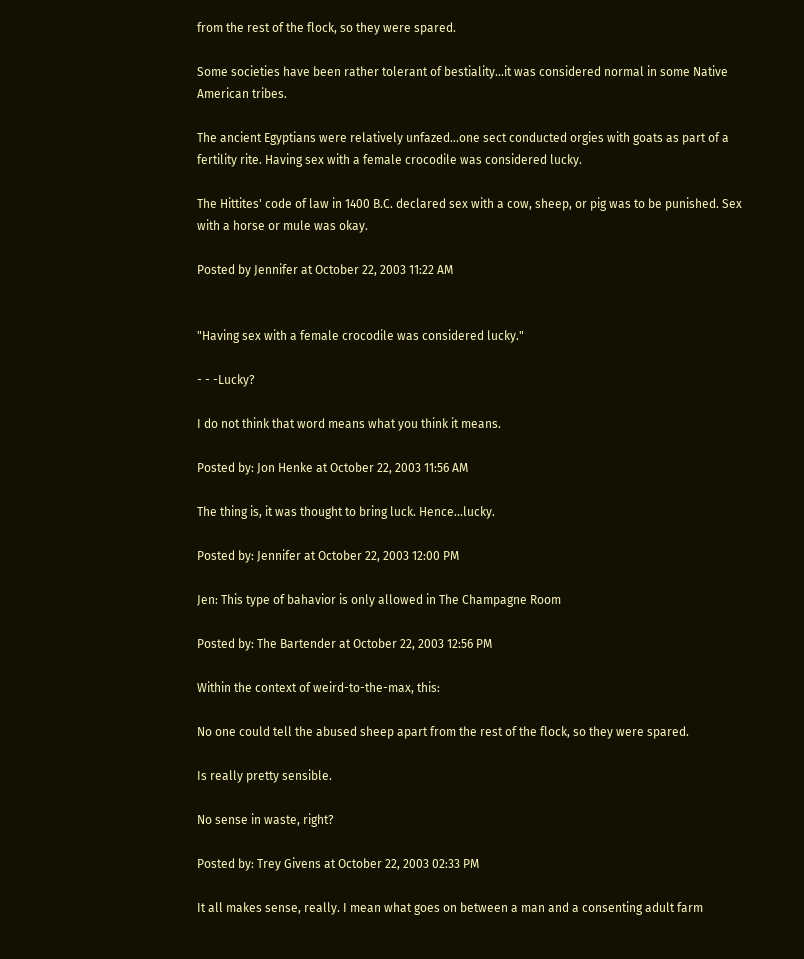from the rest of the flock, so they were spared.

Some societies have been rather tolerant of bestiality...it was considered normal in some Native American tribes.

The ancient Egyptians were relatively unfazed...one sect conducted orgies with goats as part of a fertility rite. Having sex with a female crocodile was considered lucky.

The Hittites' code of law in 1400 B.C. declared sex with a cow, sheep, or pig was to be punished. Sex with a horse or mule was okay.

Posted by Jennifer at October 22, 2003 11:22 AM


"Having sex with a female crocodile was considered lucky."

- - -Lucky?

I do not think that word means what you think it means.

Posted by: Jon Henke at October 22, 2003 11:56 AM

The thing is, it was thought to bring luck. Hence...lucky.

Posted by: Jennifer at October 22, 2003 12:00 PM

Jen: This type of bahavior is only allowed in The Champagne Room

Posted by: The Bartender at October 22, 2003 12:56 PM

Within the context of weird-to-the-max, this:

No one could tell the abused sheep apart from the rest of the flock, so they were spared.

Is really pretty sensible.

No sense in waste, right?

Posted by: Trey Givens at October 22, 2003 02:33 PM

It all makes sense, really. I mean what goes on between a man and a consenting adult farm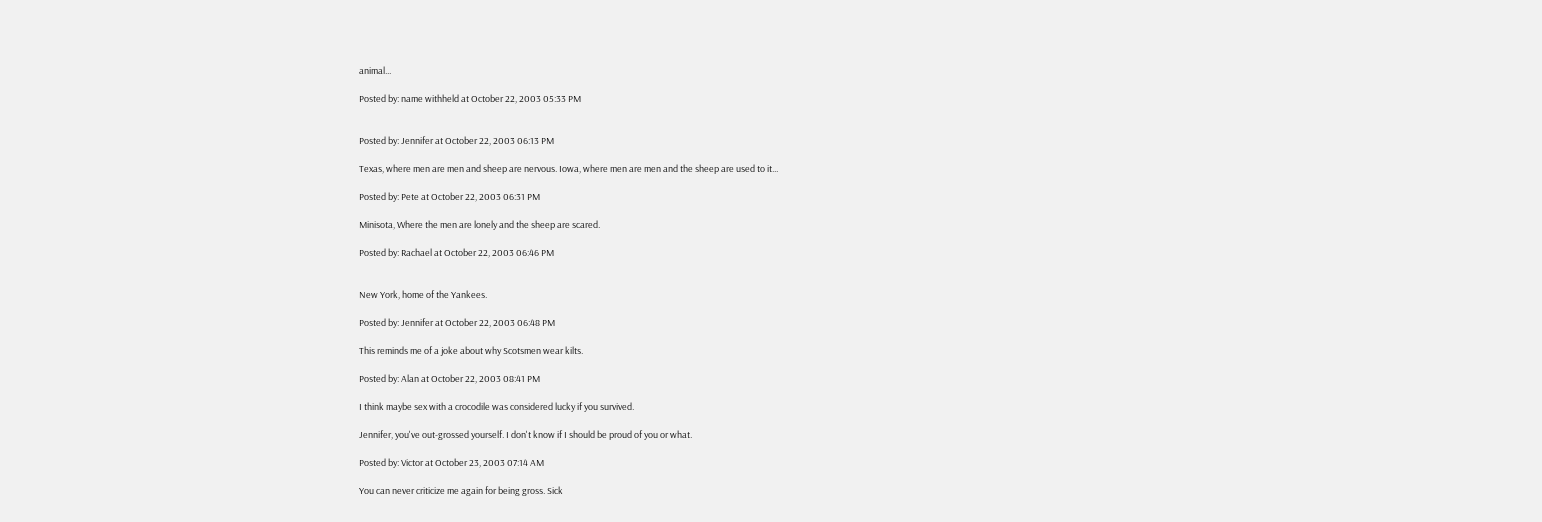animal...

Posted by: name withheld at October 22, 2003 05:33 PM


Posted by: Jennifer at October 22, 2003 06:13 PM

Texas, where men are men and sheep are nervous. Iowa, where men are men and the sheep are used to it...

Posted by: Pete at October 22, 2003 06:31 PM

Minisota, Where the men are lonely and the sheep are scared.

Posted by: Rachael at October 22, 2003 06:46 PM


New York, home of the Yankees.

Posted by: Jennifer at October 22, 2003 06:48 PM

This reminds me of a joke about why Scotsmen wear kilts.

Posted by: Alan at October 22, 2003 08:41 PM

I think maybe sex with a crocodile was considered lucky if you survived.

Jennifer, you've out-grossed yourself. I don't know if I should be proud of you or what.

Posted by: Victor at October 23, 2003 07:14 AM

You can never criticize me again for being gross. Sick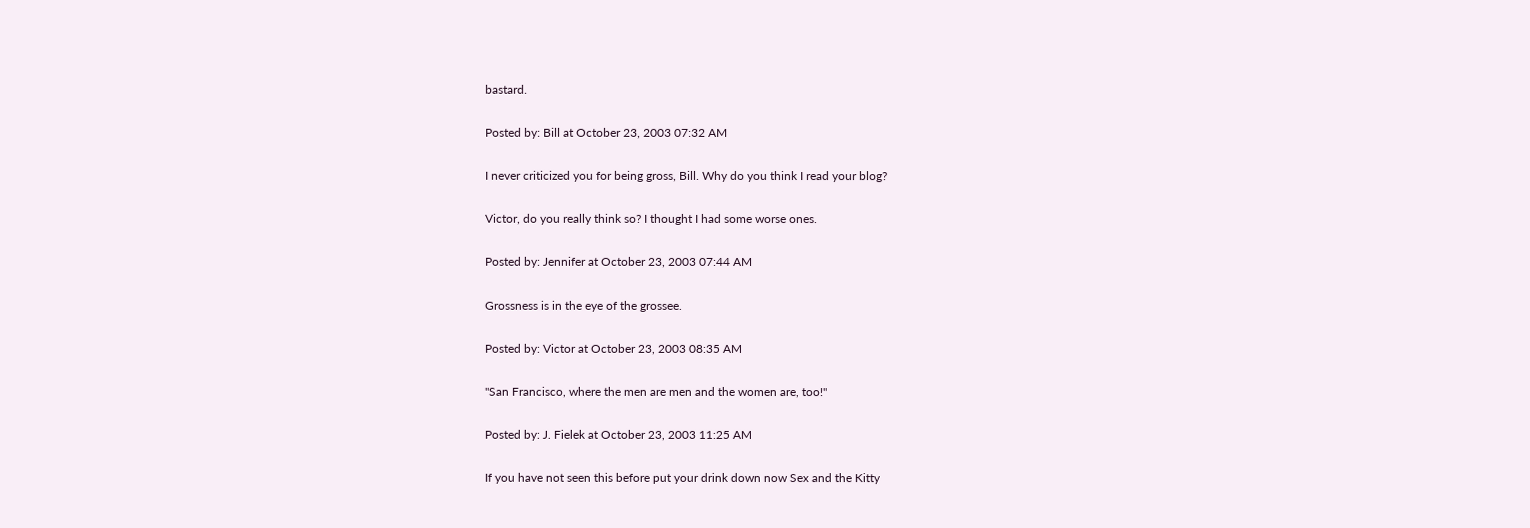bastard.

Posted by: Bill at October 23, 2003 07:32 AM

I never criticized you for being gross, Bill. Why do you think I read your blog?

Victor, do you really think so? I thought I had some worse ones.

Posted by: Jennifer at October 23, 2003 07:44 AM

Grossness is in the eye of the grossee.

Posted by: Victor at October 23, 2003 08:35 AM

"San Francisco, where the men are men and the women are, too!"

Posted by: J. Fielek at October 23, 2003 11:25 AM

If you have not seen this before put your drink down now Sex and the Kitty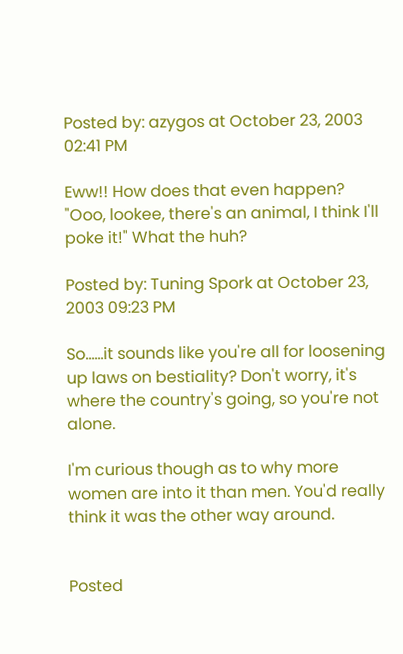Posted by: azygos at October 23, 2003 02:41 PM

Eww!! How does that even happen? "Ooo, lookee, there's an animal, I think I'll poke it!" What the huh?

Posted by: Tuning Spork at October 23, 2003 09:23 PM

So......it sounds like you're all for loosening up laws on bestiality? Don't worry, it's where the country's going, so you're not alone.

I'm curious though as to why more women are into it than men. You'd really think it was the other way around.


Posted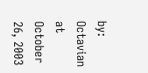by: Octavian at October 26, 2003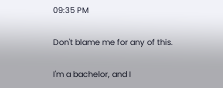09:35 PM

Don't blame me for any of this.

I'm a bachelor, and I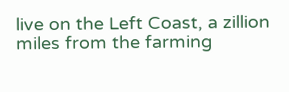live on the Left Coast, a zillion miles from the farming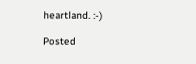heartland. :-)

Posted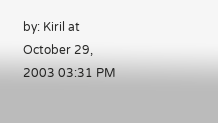by: Kiril at October 29, 2003 03:31 PM